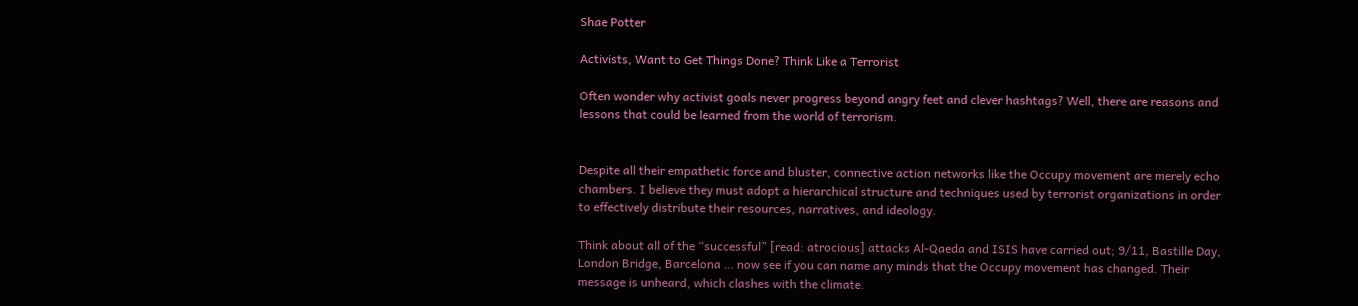Shae Potter

Activists, Want to Get Things Done? Think Like a Terrorist

Often wonder why activist goals never progress beyond angry feet and clever hashtags? Well, there are reasons and lessons that could be learned from the world of terrorism.


Despite all their empathetic force and bluster, connective action networks like the Occupy movement are merely echo chambers. I believe they must adopt a hierarchical structure and techniques used by terrorist organizations in order to effectively distribute their resources, narratives, and ideology.

Think about all of the “successful” [read: atrocious] attacks Al-Qaeda and ISIS have carried out; 9/11, Bastille Day, London Bridge, Barcelona … now see if you can name any minds that the Occupy movement has changed. Their message is unheard, which clashes with the climate.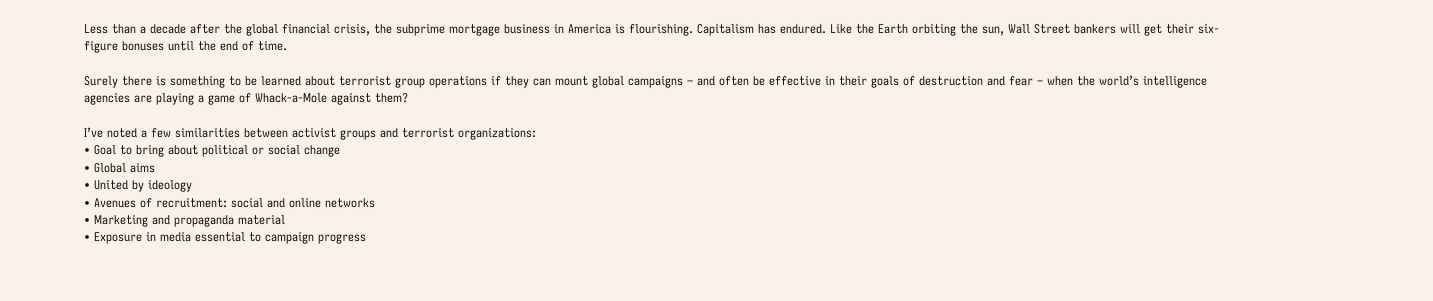Less than a decade after the global financial crisis, the subprime mortgage business in America is flourishing. Capitalism has endured. Like the Earth orbiting the sun, Wall Street bankers will get their six-figure bonuses until the end of time.

Surely there is something to be learned about terrorist group operations if they can mount global campaigns – and often be effective in their goals of destruction and fear – when the world’s intelligence agencies are playing a game of Whack-a-Mole against them?

I’ve noted a few similarities between activist groups and terrorist organizations:
• Goal to bring about political or social change
• Global aims
• United by ideology
• Avenues of recruitment: social and online networks
• Marketing and propaganda material
• Exposure in media essential to campaign progress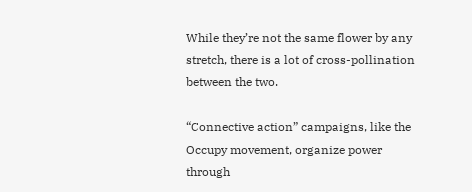While they’re not the same flower by any stretch, there is a lot of cross-pollination between the two.

“Connective action” campaigns, like the Occupy movement, organize power through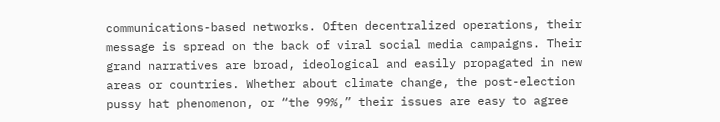communications-based networks. Often decentralized operations, their message is spread on the back of viral social media campaigns. Their grand narratives are broad, ideological and easily propagated in new areas or countries. Whether about climate change, the post-election pussy hat phenomenon, or “the 99%,” their issues are easy to agree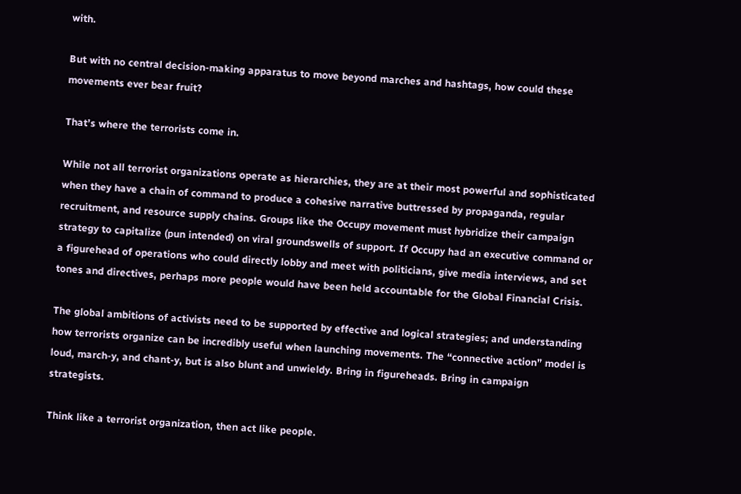with.

But with no central decision-making apparatus to move beyond marches and hashtags, how could these movements ever bear fruit?

That’s where the terrorists come in.

While not all terrorist organizations operate as hierarchies, they are at their most powerful and sophisticated when they have a chain of command to produce a cohesive narrative buttressed by propaganda, regular recruitment, and resource supply chains. Groups like the Occupy movement must hybridize their campaign strategy to capitalize (pun intended) on viral groundswells of support. If Occupy had an executive command or a figurehead of operations who could directly lobby and meet with politicians, give media interviews, and set tones and directives, perhaps more people would have been held accountable for the Global Financial Crisis.

The global ambitions of activists need to be supported by effective and logical strategies; and understanding how terrorists organize can be incredibly useful when launching movements. The “connective action” model is loud, march-y, and chant-y, but is also blunt and unwieldy. Bring in figureheads. Bring in campaign strategists.

Think like a terrorist organization, then act like people.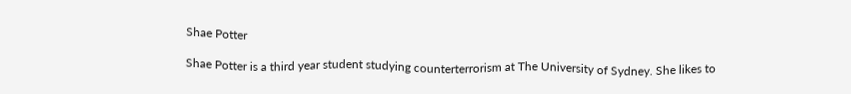Shae Potter

Shae Potter is a third year student studying counterterrorism at The University of Sydney. She likes to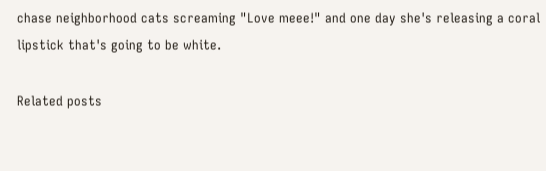chase neighborhood cats screaming "Love meee!" and one day she's releasing a coral lipstick that's going to be white.

Related posts